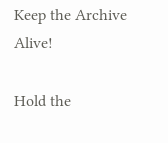Keep the Archive Alive!

Hold the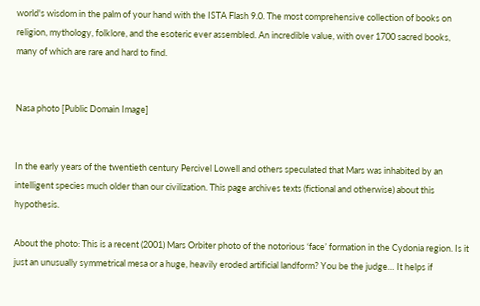world's wisdom in the palm of your hand with the ISTA Flash 9.0. The most comprehensive collection of books on religion, mythology, folklore, and the esoteric ever assembled. An incredible value, with over 1700 sacred books, many of which are rare and hard to find.


Nasa photo [Public Domain Image]


In the early years of the twentieth century Percivel Lowell and others speculated that Mars was inhabited by an intelligent species much older than our civilization. This page archives texts (fictional and otherwise) about this hypothesis.

About the photo: This is a recent (2001) Mars Orbiter photo of the notorious ‘face’ formation in the Cydonia region. Is it just an unusually symmetrical mesa or a huge, heavily eroded artificial landform? You be the judge… It helps if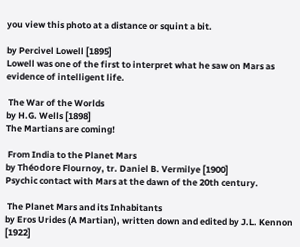you view this photo at a distance or squint a bit.

by Percivel Lowell [1895]
Lowell was one of the first to interpret what he saw on Mars as evidence of intelligent life.

 The War of the Worlds
by H.G. Wells [1898]
The Martians are coming!

 From India to the Planet Mars
by Théodore Flournoy, tr. Daniel B. Vermilye [1900]
Psychic contact with Mars at the dawn of the 20th century.

 The Planet Mars and its Inhabitants
by Eros Urides (A Martian), written down and edited by J.L. Kennon [1922]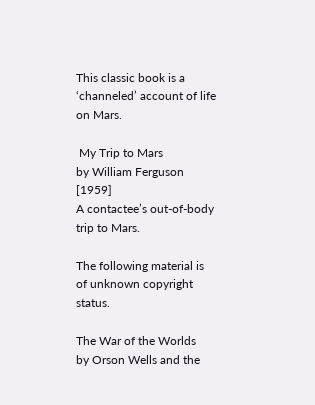This classic book is a ‘channeled’ account of life on Mars.

 My Trip to Mars
by William Ferguson [1959]
A contactee’s out-of-body trip to Mars.

The following material is of unknown copyright status.

The War of the Worlds
by Orson Wells and the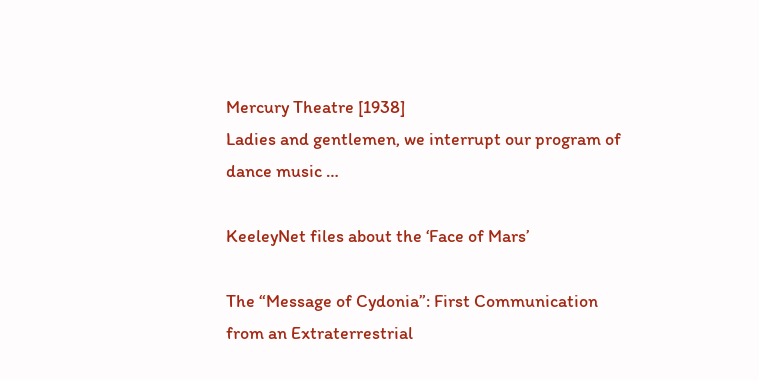Mercury Theatre [1938]
Ladies and gentlemen, we interrupt our program of dance music …

KeeleyNet files about the ‘Face of Mars’

The “Message of Cydonia”: First Communication from an Extraterrestrial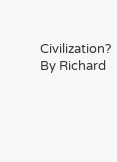Civilization?
By Richard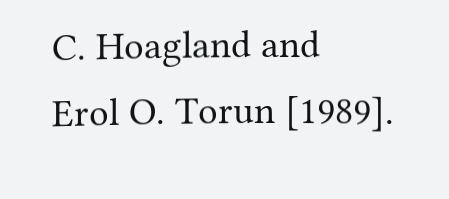C. Hoagland and Erol O. Torun [1989].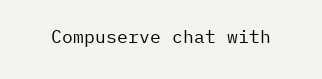Compuserve chat with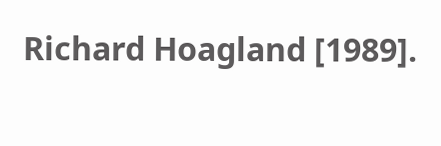Richard Hoagland [1989].